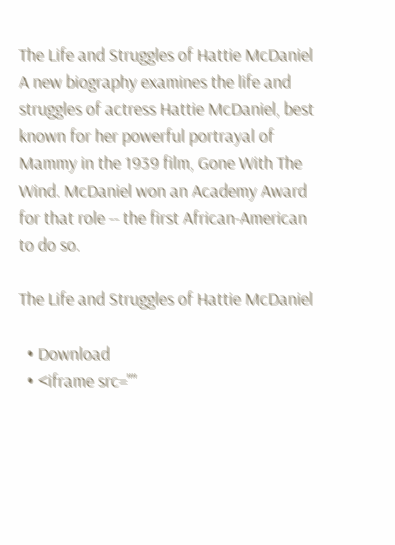The Life and Struggles of Hattie McDaniel A new biography examines the life and struggles of actress Hattie McDaniel, best known for her powerful portrayal of Mammy in the 1939 film, Gone With The Wind. McDaniel won an Academy Award for that role -- the first African-American to do so.

The Life and Struggles of Hattie McDaniel

  • Download
  • <iframe src=""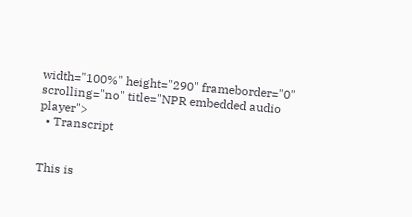width="100%" height="290" frameborder="0" scrolling="no" title="NPR embedded audio player">
  • Transcript


This is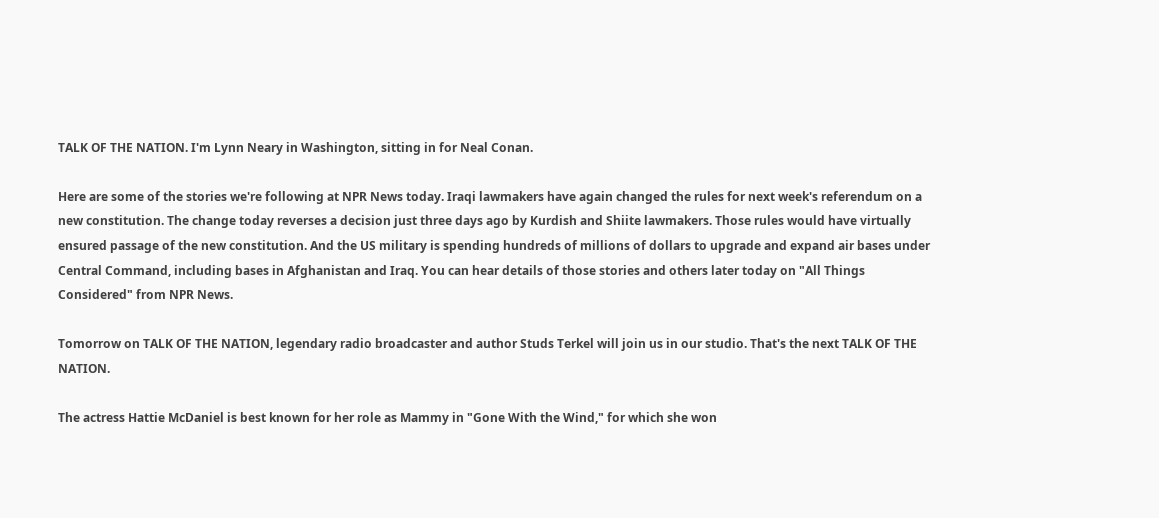TALK OF THE NATION. I'm Lynn Neary in Washington, sitting in for Neal Conan.

Here are some of the stories we're following at NPR News today. Iraqi lawmakers have again changed the rules for next week's referendum on a new constitution. The change today reverses a decision just three days ago by Kurdish and Shiite lawmakers. Those rules would have virtually ensured passage of the new constitution. And the US military is spending hundreds of millions of dollars to upgrade and expand air bases under Central Command, including bases in Afghanistan and Iraq. You can hear details of those stories and others later today on "All Things Considered" from NPR News.

Tomorrow on TALK OF THE NATION, legendary radio broadcaster and author Studs Terkel will join us in our studio. That's the next TALK OF THE NATION.

The actress Hattie McDaniel is best known for her role as Mammy in "Gone With the Wind," for which she won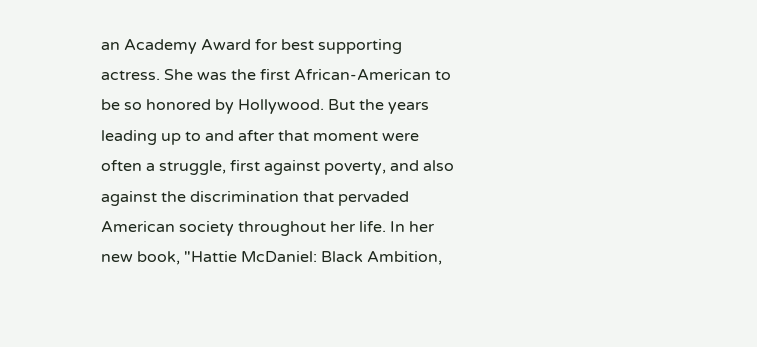an Academy Award for best supporting actress. She was the first African-American to be so honored by Hollywood. But the years leading up to and after that moment were often a struggle, first against poverty, and also against the discrimination that pervaded American society throughout her life. In her new book, "Hattie McDaniel: Black Ambition,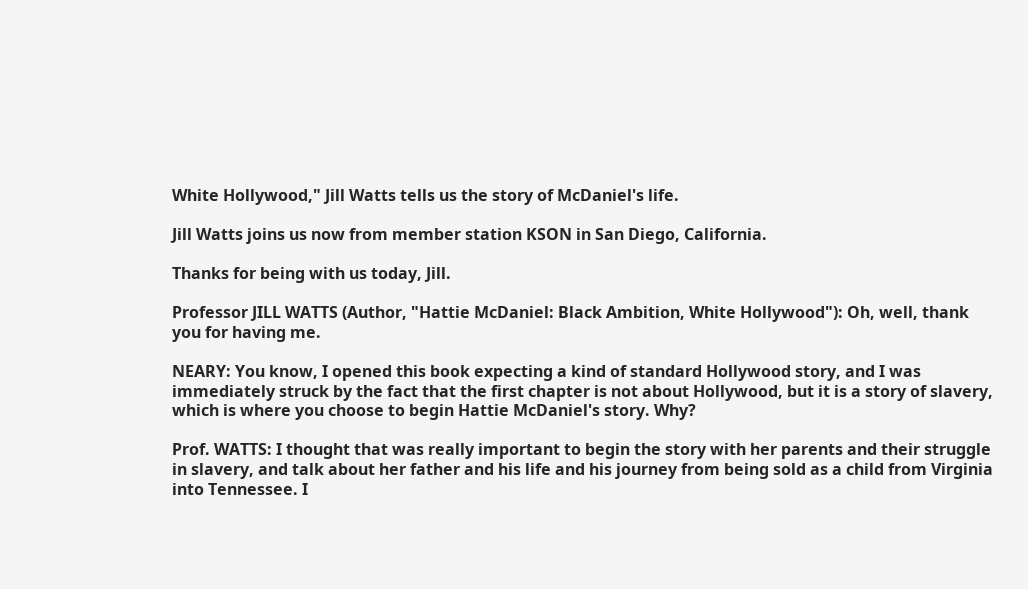White Hollywood," Jill Watts tells us the story of McDaniel's life.

Jill Watts joins us now from member station KSON in San Diego, California.

Thanks for being with us today, Jill.

Professor JILL WATTS (Author, "Hattie McDaniel: Black Ambition, White Hollywood"): Oh, well, thank you for having me.

NEARY: You know, I opened this book expecting a kind of standard Hollywood story, and I was immediately struck by the fact that the first chapter is not about Hollywood, but it is a story of slavery, which is where you choose to begin Hattie McDaniel's story. Why?

Prof. WATTS: I thought that was really important to begin the story with her parents and their struggle in slavery, and talk about her father and his life and his journey from being sold as a child from Virginia into Tennessee. I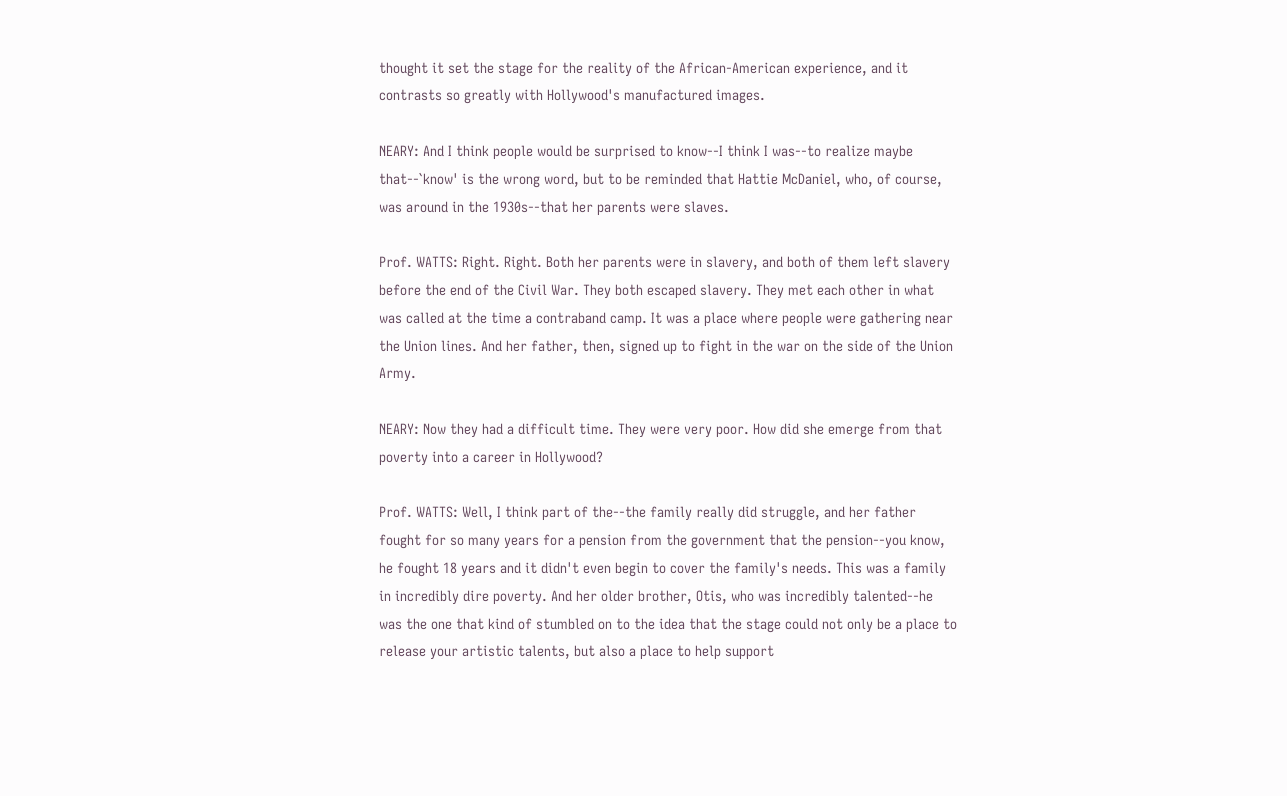thought it set the stage for the reality of the African-American experience, and it contrasts so greatly with Hollywood's manufactured images.

NEARY: And I think people would be surprised to know--I think I was--to realize maybe that--`know' is the wrong word, but to be reminded that Hattie McDaniel, who, of course, was around in the 1930s--that her parents were slaves.

Prof. WATTS: Right. Right. Both her parents were in slavery, and both of them left slavery before the end of the Civil War. They both escaped slavery. They met each other in what was called at the time a contraband camp. It was a place where people were gathering near the Union lines. And her father, then, signed up to fight in the war on the side of the Union Army.

NEARY: Now they had a difficult time. They were very poor. How did she emerge from that poverty into a career in Hollywood?

Prof. WATTS: Well, I think part of the--the family really did struggle, and her father fought for so many years for a pension from the government that the pension--you know, he fought 18 years and it didn't even begin to cover the family's needs. This was a family in incredibly dire poverty. And her older brother, Otis, who was incredibly talented--he was the one that kind of stumbled on to the idea that the stage could not only be a place to release your artistic talents, but also a place to help support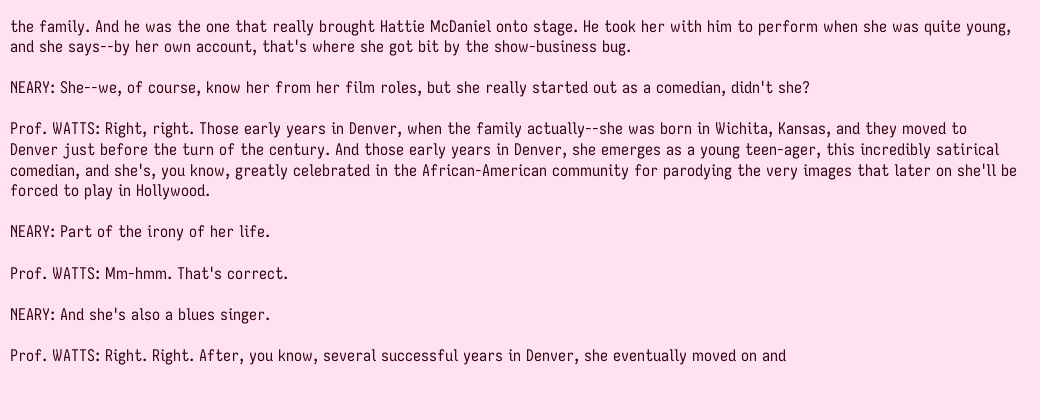the family. And he was the one that really brought Hattie McDaniel onto stage. He took her with him to perform when she was quite young, and she says--by her own account, that's where she got bit by the show-business bug.

NEARY: She--we, of course, know her from her film roles, but she really started out as a comedian, didn't she?

Prof. WATTS: Right, right. Those early years in Denver, when the family actually--she was born in Wichita, Kansas, and they moved to Denver just before the turn of the century. And those early years in Denver, she emerges as a young teen-ager, this incredibly satirical comedian, and she's, you know, greatly celebrated in the African-American community for parodying the very images that later on she'll be forced to play in Hollywood.

NEARY: Part of the irony of her life.

Prof. WATTS: Mm-hmm. That's correct.

NEARY: And she's also a blues singer.

Prof. WATTS: Right. Right. After, you know, several successful years in Denver, she eventually moved on and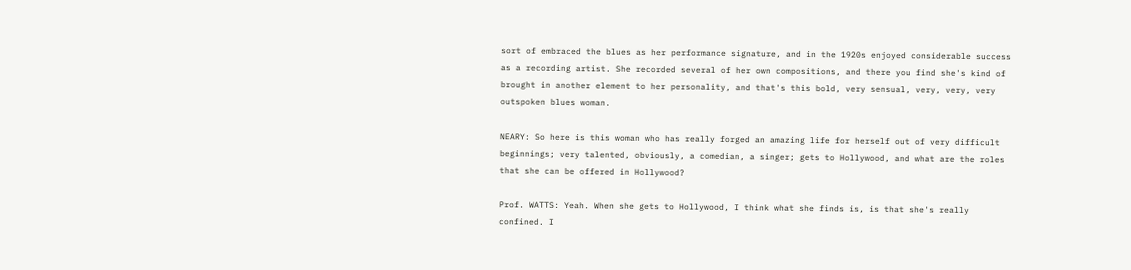sort of embraced the blues as her performance signature, and in the 1920s enjoyed considerable success as a recording artist. She recorded several of her own compositions, and there you find she's kind of brought in another element to her personality, and that's this bold, very sensual, very, very, very outspoken blues woman.

NEARY: So here is this woman who has really forged an amazing life for herself out of very difficult beginnings; very talented, obviously, a comedian, a singer; gets to Hollywood, and what are the roles that she can be offered in Hollywood?

Prof. WATTS: Yeah. When she gets to Hollywood, I think what she finds is, is that she's really confined. I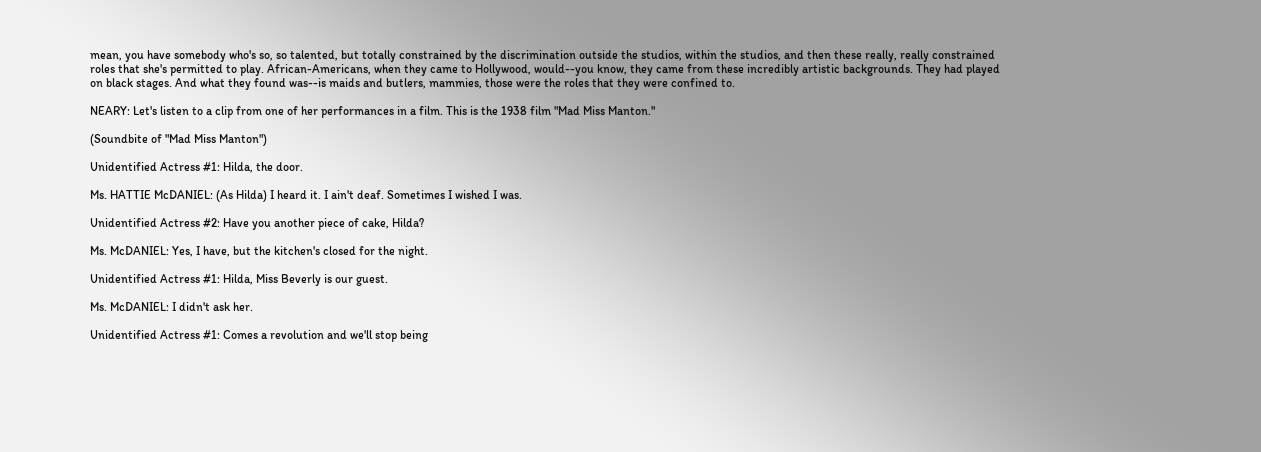mean, you have somebody who's so, so talented, but totally constrained by the discrimination outside the studios, within the studios, and then these really, really constrained roles that she's permitted to play. African-Americans, when they came to Hollywood, would--you know, they came from these incredibly artistic backgrounds. They had played on black stages. And what they found was--is maids and butlers, mammies, those were the roles that they were confined to.

NEARY: Let's listen to a clip from one of her performances in a film. This is the 1938 film "Mad Miss Manton."

(Soundbite of "Mad Miss Manton")

Unidentified Actress #1: Hilda, the door.

Ms. HATTIE McDANIEL: (As Hilda) I heard it. I ain't deaf. Sometimes I wished I was.

Unidentified Actress #2: Have you another piece of cake, Hilda?

Ms. McDANIEL: Yes, I have, but the kitchen's closed for the night.

Unidentified Actress #1: Hilda, Miss Beverly is our guest.

Ms. McDANIEL: I didn't ask her.

Unidentified Actress #1: Comes a revolution and we'll stop being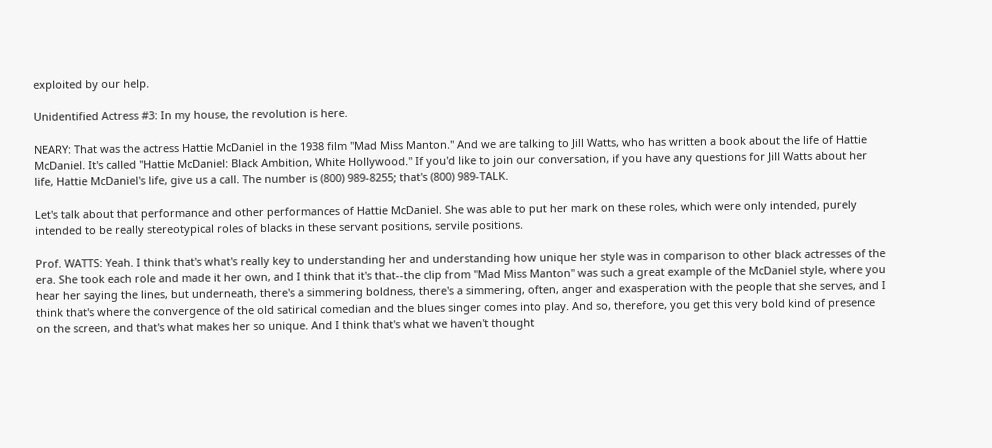exploited by our help.

Unidentified Actress #3: In my house, the revolution is here.

NEARY: That was the actress Hattie McDaniel in the 1938 film "Mad Miss Manton." And we are talking to Jill Watts, who has written a book about the life of Hattie McDaniel. It's called "Hattie McDaniel: Black Ambition, White Hollywood." If you'd like to join our conversation, if you have any questions for Jill Watts about her life, Hattie McDaniel's life, give us a call. The number is (800) 989-8255; that's (800) 989-TALK.

Let's talk about that performance and other performances of Hattie McDaniel. She was able to put her mark on these roles, which were only intended, purely intended to be really stereotypical roles of blacks in these servant positions, servile positions.

Prof. WATTS: Yeah. I think that's what's really key to understanding her and understanding how unique her style was in comparison to other black actresses of the era. She took each role and made it her own, and I think that it's that--the clip from "Mad Miss Manton" was such a great example of the McDaniel style, where you hear her saying the lines, but underneath, there's a simmering boldness, there's a simmering, often, anger and exasperation with the people that she serves, and I think that's where the convergence of the old satirical comedian and the blues singer comes into play. And so, therefore, you get this very bold kind of presence on the screen, and that's what makes her so unique. And I think that's what we haven't thought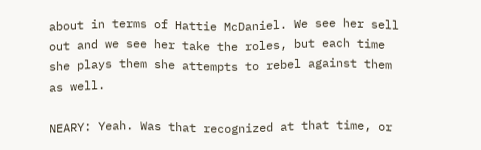about in terms of Hattie McDaniel. We see her sell out and we see her take the roles, but each time she plays them she attempts to rebel against them as well.

NEARY: Yeah. Was that recognized at that time, or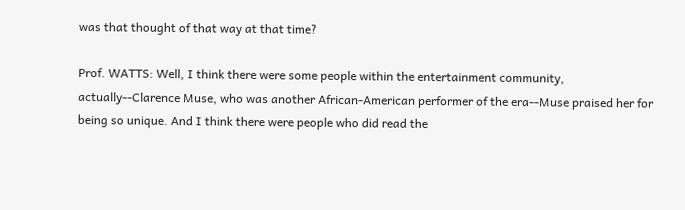was that thought of that way at that time?

Prof. WATTS: Well, I think there were some people within the entertainment community, actually--Clarence Muse, who was another African-American performer of the era--Muse praised her for being so unique. And I think there were people who did read the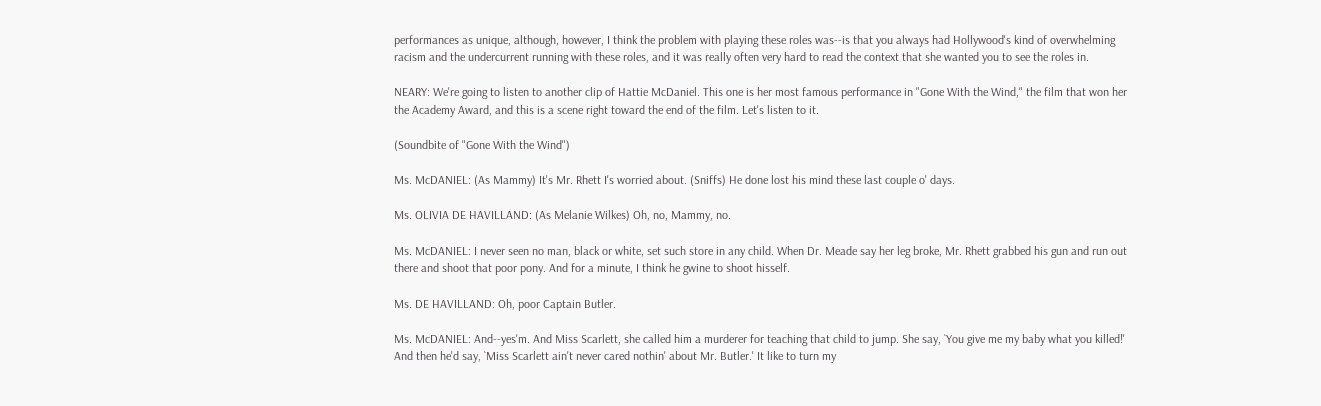performances as unique, although, however, I think the problem with playing these roles was--is that you always had Hollywood's kind of overwhelming racism and the undercurrent running with these roles, and it was really often very hard to read the context that she wanted you to see the roles in.

NEARY: We're going to listen to another clip of Hattie McDaniel. This one is her most famous performance in "Gone With the Wind," the film that won her the Academy Award, and this is a scene right toward the end of the film. Let's listen to it.

(Soundbite of "Gone With the Wind")

Ms. McDANIEL: (As Mammy) It's Mr. Rhett I's worried about. (Sniffs) He done lost his mind these last couple o' days.

Ms. OLIVIA DE HAVILLAND: (As Melanie Wilkes) Oh, no, Mammy, no.

Ms. McDANIEL: I never seen no man, black or white, set such store in any child. When Dr. Meade say her leg broke, Mr. Rhett grabbed his gun and run out there and shoot that poor pony. And for a minute, I think he gwine to shoot hisself.

Ms. DE HAVILLAND: Oh, poor Captain Butler.

Ms. McDANIEL: And--yes'm. And Miss Scarlett, she called him a murderer for teaching that child to jump. She say, `You give me my baby what you killed!' And then he'd say, `Miss Scarlett ain't never cared nothin' about Mr. Butler.' It like to turn my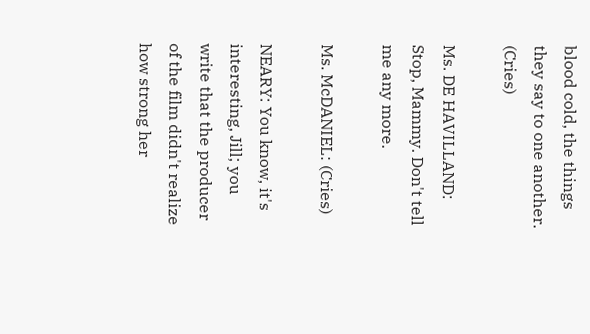blood cold, the things they say to one another. (Cries)

Ms. DE HAVILLAND: Stop, Mammy. Don't tell me any more.

Ms. McDANIEL: (Cries)

NEARY: You know, it's interesting, Jill; you write that the producer of the film didn't realize how strong her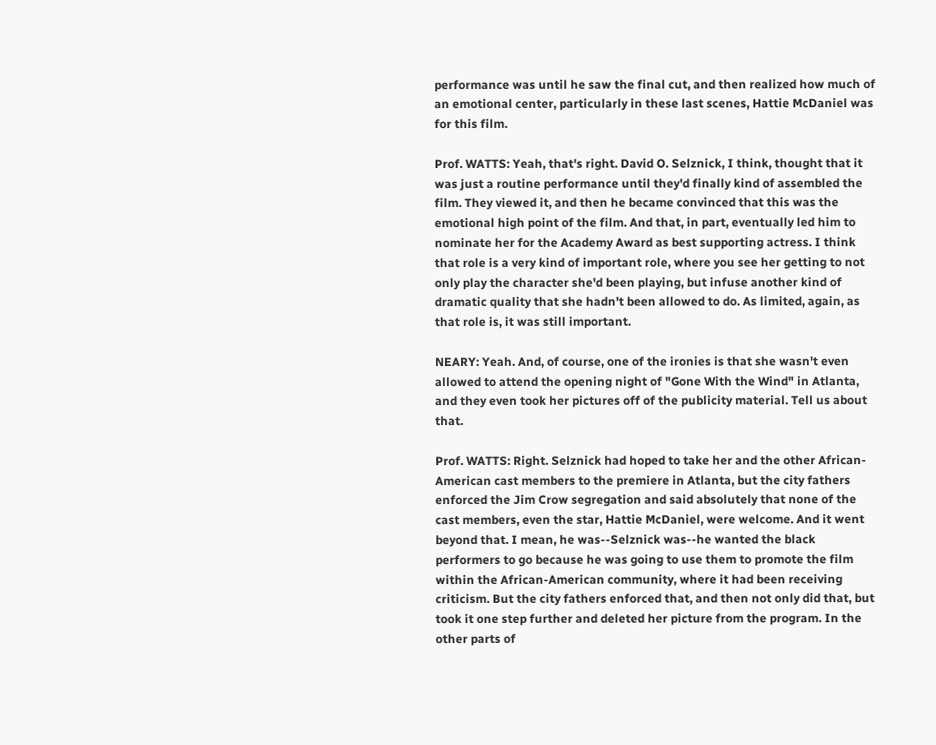performance was until he saw the final cut, and then realized how much of an emotional center, particularly in these last scenes, Hattie McDaniel was for this film.

Prof. WATTS: Yeah, that's right. David O. Selznick, I think, thought that it was just a routine performance until they'd finally kind of assembled the film. They viewed it, and then he became convinced that this was the emotional high point of the film. And that, in part, eventually led him to nominate her for the Academy Award as best supporting actress. I think that role is a very kind of important role, where you see her getting to not only play the character she'd been playing, but infuse another kind of dramatic quality that she hadn't been allowed to do. As limited, again, as that role is, it was still important.

NEARY: Yeah. And, of course, one of the ironies is that she wasn't even allowed to attend the opening night of "Gone With the Wind" in Atlanta, and they even took her pictures off of the publicity material. Tell us about that.

Prof. WATTS: Right. Selznick had hoped to take her and the other African-American cast members to the premiere in Atlanta, but the city fathers enforced the Jim Crow segregation and said absolutely that none of the cast members, even the star, Hattie McDaniel, were welcome. And it went beyond that. I mean, he was--Selznick was--he wanted the black performers to go because he was going to use them to promote the film within the African-American community, where it had been receiving criticism. But the city fathers enforced that, and then not only did that, but took it one step further and deleted her picture from the program. In the other parts of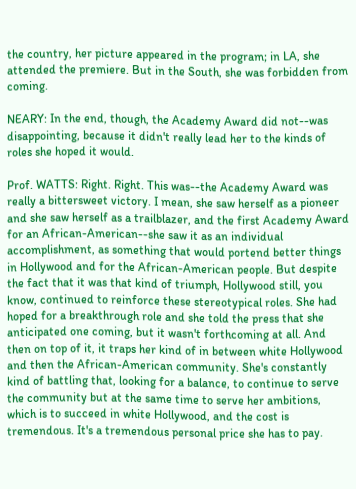the country, her picture appeared in the program; in LA, she attended the premiere. But in the South, she was forbidden from coming.

NEARY: In the end, though, the Academy Award did not--was disappointing, because it didn't really lead her to the kinds of roles she hoped it would.

Prof. WATTS: Right. Right. This was--the Academy Award was really a bittersweet victory. I mean, she saw herself as a pioneer and she saw herself as a trailblazer, and the first Academy Award for an African-American--she saw it as an individual accomplishment, as something that would portend better things in Hollywood and for the African-American people. But despite the fact that it was that kind of triumph, Hollywood still, you know, continued to reinforce these stereotypical roles. She had hoped for a breakthrough role and she told the press that she anticipated one coming, but it wasn't forthcoming at all. And then on top of it, it traps her kind of in between white Hollywood and then the African-American community. She's constantly kind of battling that, looking for a balance, to continue to serve the community but at the same time to serve her ambitions, which is to succeed in white Hollywood, and the cost is tremendous. It's a tremendous personal price she has to pay.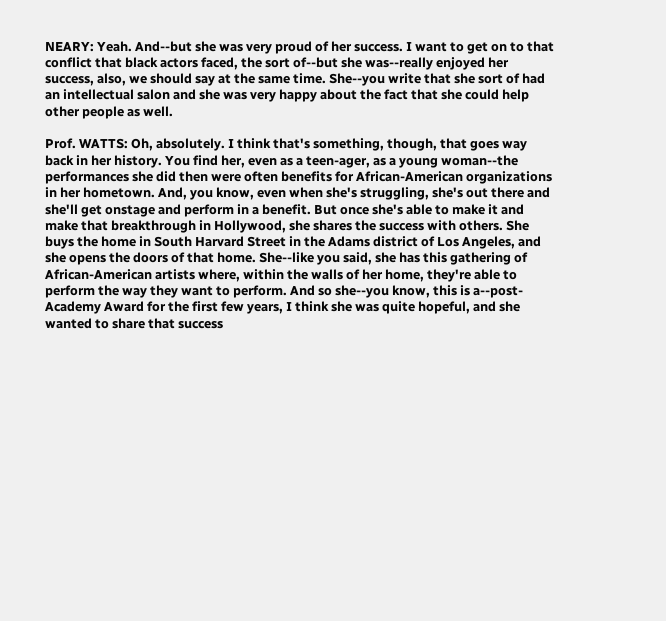NEARY: Yeah. And--but she was very proud of her success. I want to get on to that conflict that black actors faced, the sort of--but she was--really enjoyed her success, also, we should say at the same time. She--you write that she sort of had an intellectual salon and she was very happy about the fact that she could help other people as well.

Prof. WATTS: Oh, absolutely. I think that's something, though, that goes way back in her history. You find her, even as a teen-ager, as a young woman--the performances she did then were often benefits for African-American organizations in her hometown. And, you know, even when she's struggling, she's out there and she'll get onstage and perform in a benefit. But once she's able to make it and make that breakthrough in Hollywood, she shares the success with others. She buys the home in South Harvard Street in the Adams district of Los Angeles, and she opens the doors of that home. She--like you said, she has this gathering of African-American artists where, within the walls of her home, they're able to perform the way they want to perform. And so she--you know, this is a--post-Academy Award for the first few years, I think she was quite hopeful, and she wanted to share that success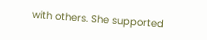with others. She supported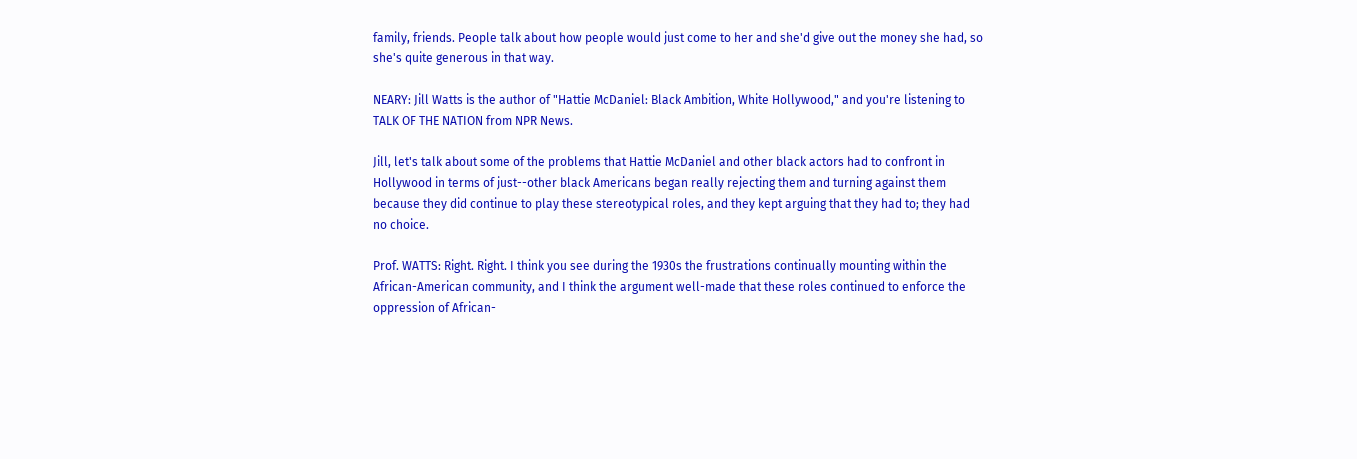family, friends. People talk about how people would just come to her and she'd give out the money she had, so she's quite generous in that way.

NEARY: Jill Watts is the author of "Hattie McDaniel: Black Ambition, White Hollywood," and you're listening to TALK OF THE NATION from NPR News.

Jill, let's talk about some of the problems that Hattie McDaniel and other black actors had to confront in Hollywood in terms of just--other black Americans began really rejecting them and turning against them because they did continue to play these stereotypical roles, and they kept arguing that they had to; they had no choice.

Prof. WATTS: Right. Right. I think you see during the 1930s the frustrations continually mounting within the African-American community, and I think the argument well-made that these roles continued to enforce the oppression of African-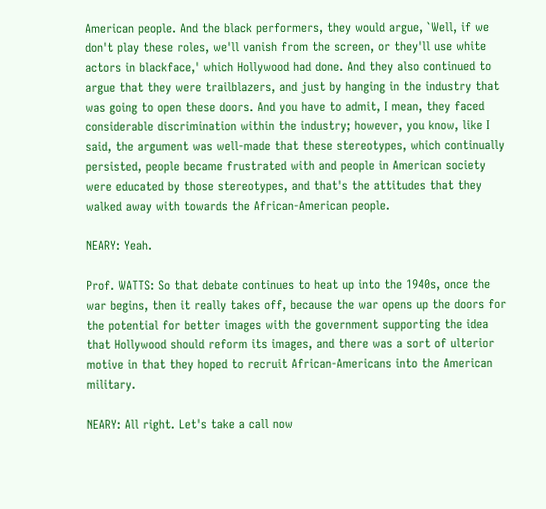American people. And the black performers, they would argue, `Well, if we don't play these roles, we'll vanish from the screen, or they'll use white actors in blackface,' which Hollywood had done. And they also continued to argue that they were trailblazers, and just by hanging in the industry that was going to open these doors. And you have to admit, I mean, they faced considerable discrimination within the industry; however, you know, like I said, the argument was well-made that these stereotypes, which continually persisted, people became frustrated with and people in American society were educated by those stereotypes, and that's the attitudes that they walked away with towards the African-American people.

NEARY: Yeah.

Prof. WATTS: So that debate continues to heat up into the 1940s, once the war begins, then it really takes off, because the war opens up the doors for the potential for better images with the government supporting the idea that Hollywood should reform its images, and there was a sort of ulterior motive in that they hoped to recruit African-Americans into the American military.

NEARY: All right. Let's take a call now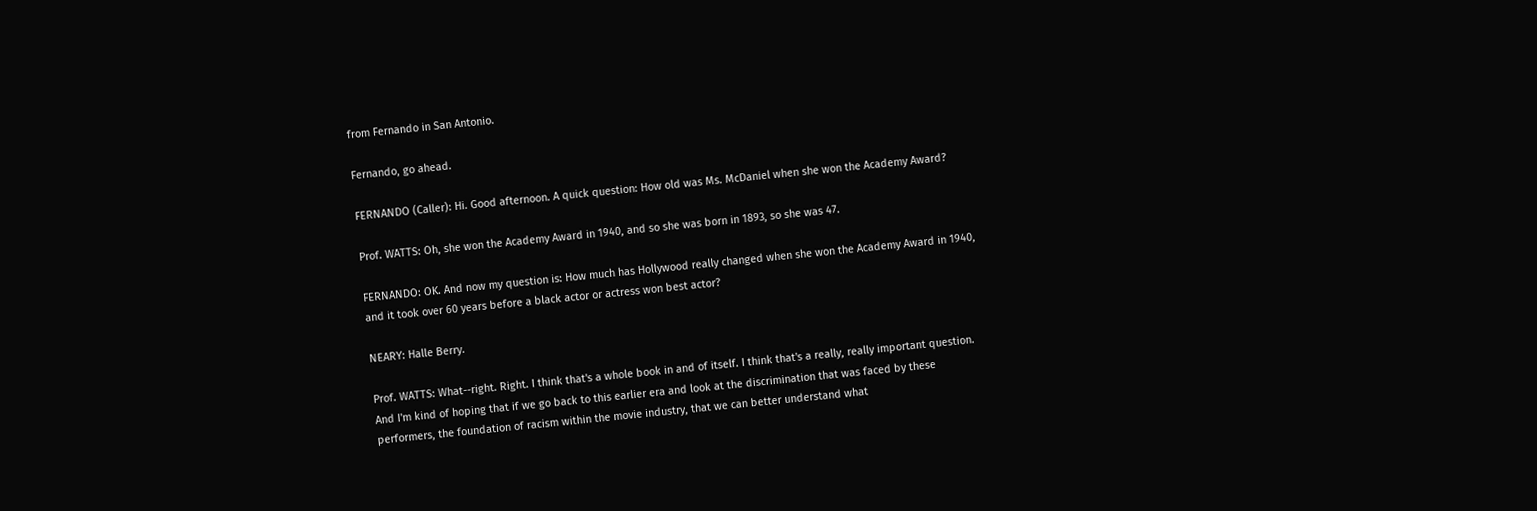from Fernando in San Antonio.

Fernando, go ahead.

FERNANDO (Caller): Hi. Good afternoon. A quick question: How old was Ms. McDaniel when she won the Academy Award?

Prof. WATTS: Oh, she won the Academy Award in 1940, and so she was born in 1893, so she was 47.

FERNANDO: OK. And now my question is: How much has Hollywood really changed when she won the Academy Award in 1940, and it took over 60 years before a black actor or actress won best actor?

NEARY: Halle Berry.

Prof. WATTS: What--right. Right. I think that's a whole book in and of itself. I think that's a really, really important question. And I'm kind of hoping that if we go back to this earlier era and look at the discrimination that was faced by these performers, the foundation of racism within the movie industry, that we can better understand what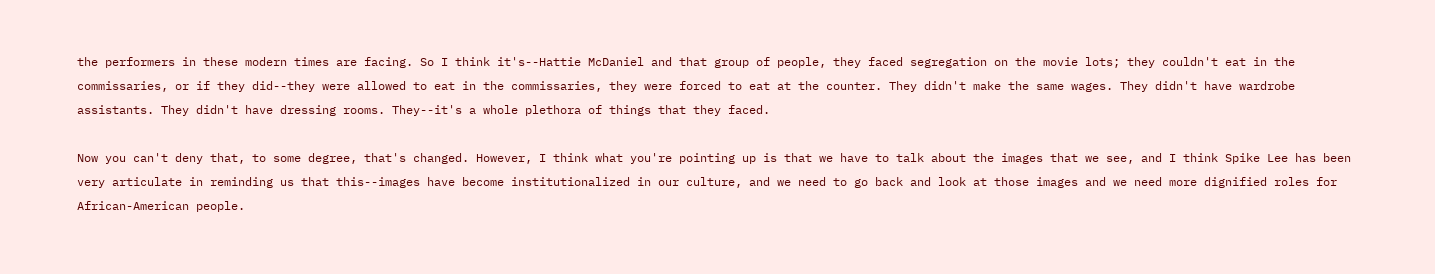the performers in these modern times are facing. So I think it's--Hattie McDaniel and that group of people, they faced segregation on the movie lots; they couldn't eat in the commissaries, or if they did--they were allowed to eat in the commissaries, they were forced to eat at the counter. They didn't make the same wages. They didn't have wardrobe assistants. They didn't have dressing rooms. They--it's a whole plethora of things that they faced.

Now you can't deny that, to some degree, that's changed. However, I think what you're pointing up is that we have to talk about the images that we see, and I think Spike Lee has been very articulate in reminding us that this--images have become institutionalized in our culture, and we need to go back and look at those images and we need more dignified roles for African-American people.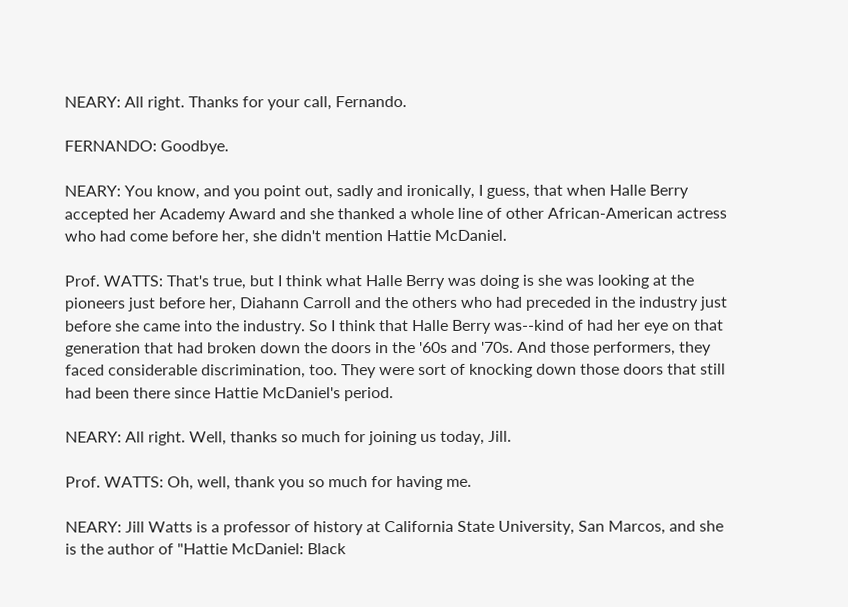NEARY: All right. Thanks for your call, Fernando.

FERNANDO: Goodbye.

NEARY: You know, and you point out, sadly and ironically, I guess, that when Halle Berry accepted her Academy Award and she thanked a whole line of other African-American actress who had come before her, she didn't mention Hattie McDaniel.

Prof. WATTS: That's true, but I think what Halle Berry was doing is she was looking at the pioneers just before her, Diahann Carroll and the others who had preceded in the industry just before she came into the industry. So I think that Halle Berry was--kind of had her eye on that generation that had broken down the doors in the '60s and '70s. And those performers, they faced considerable discrimination, too. They were sort of knocking down those doors that still had been there since Hattie McDaniel's period.

NEARY: All right. Well, thanks so much for joining us today, Jill.

Prof. WATTS: Oh, well, thank you so much for having me.

NEARY: Jill Watts is a professor of history at California State University, San Marcos, and she is the author of "Hattie McDaniel: Black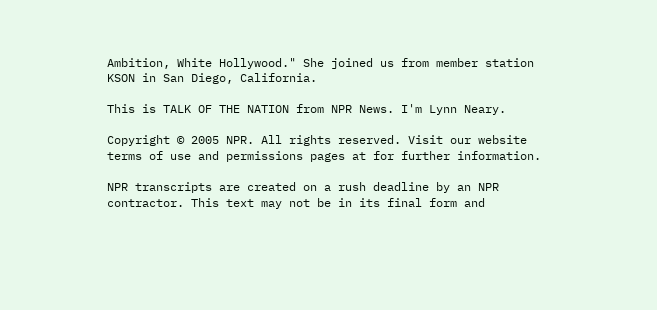Ambition, White Hollywood." She joined us from member station KSON in San Diego, California.

This is TALK OF THE NATION from NPR News. I'm Lynn Neary.

Copyright © 2005 NPR. All rights reserved. Visit our website terms of use and permissions pages at for further information.

NPR transcripts are created on a rush deadline by an NPR contractor. This text may not be in its final form and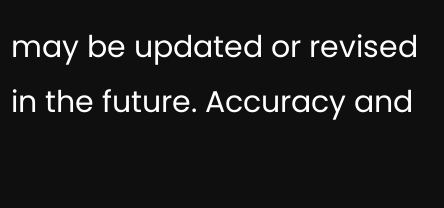may be updated or revised in the future. Accuracy and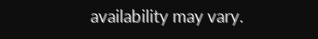availability may vary.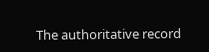The authoritative record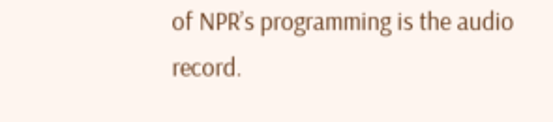of NPR’s programming is the audio record.